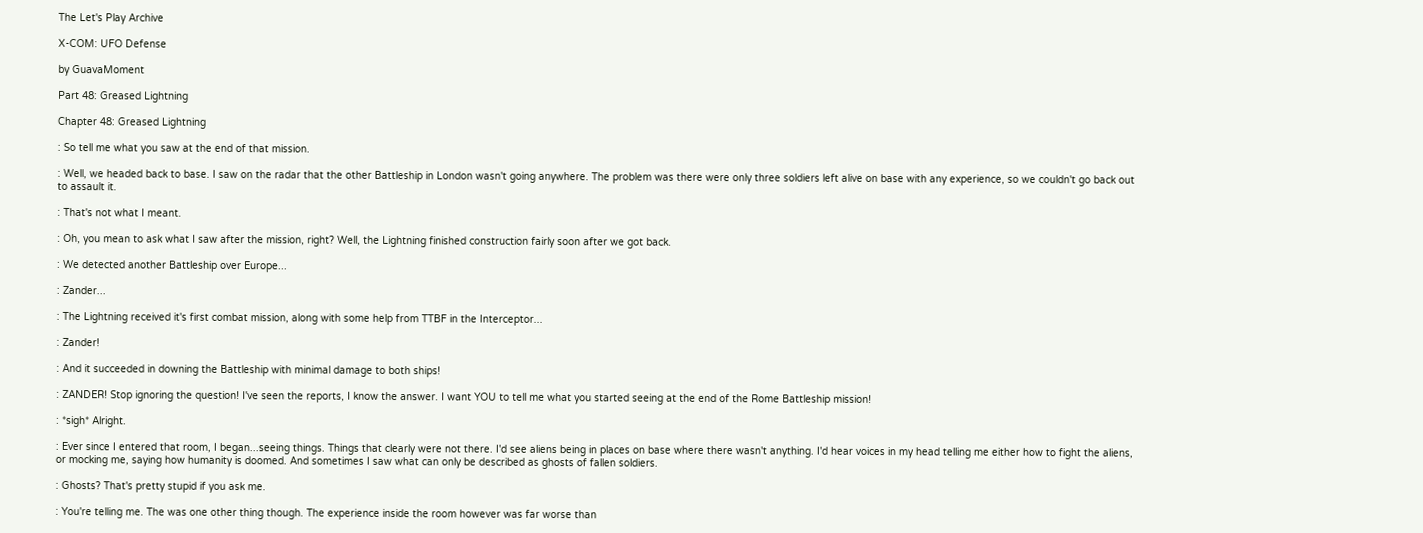The Let's Play Archive

X-COM: UFO Defense

by GuavaMoment

Part 48: Greased Lightning

Chapter 48: Greased Lightning

: So tell me what you saw at the end of that mission.

: Well, we headed back to base. I saw on the radar that the other Battleship in London wasn't going anywhere. The problem was there were only three soldiers left alive on base with any experience, so we couldn't go back out to assault it.

: That's not what I meant.

: Oh, you mean to ask what I saw after the mission, right? Well, the Lightning finished construction fairly soon after we got back.

: We detected another Battleship over Europe...

: Zander...

: The Lightning received it's first combat mission, along with some help from TTBF in the Interceptor...

: Zander!

: And it succeeded in downing the Battleship with minimal damage to both ships!

: ZANDER! Stop ignoring the question! I've seen the reports, I know the answer. I want YOU to tell me what you started seeing at the end of the Rome Battleship mission!

: *sigh* Alright.

: Ever since I entered that room, I began...seeing things. Things that clearly were not there. I'd see aliens being in places on base where there wasn't anything. I'd hear voices in my head telling me either how to fight the aliens, or mocking me, saying how humanity is doomed. And sometimes I saw what can only be described as ghosts of fallen soldiers.

: Ghosts? That's pretty stupid if you ask me.

: You're telling me. The was one other thing though. The experience inside the room however was far worse than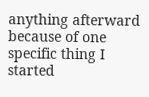anything afterward because of one specific thing I started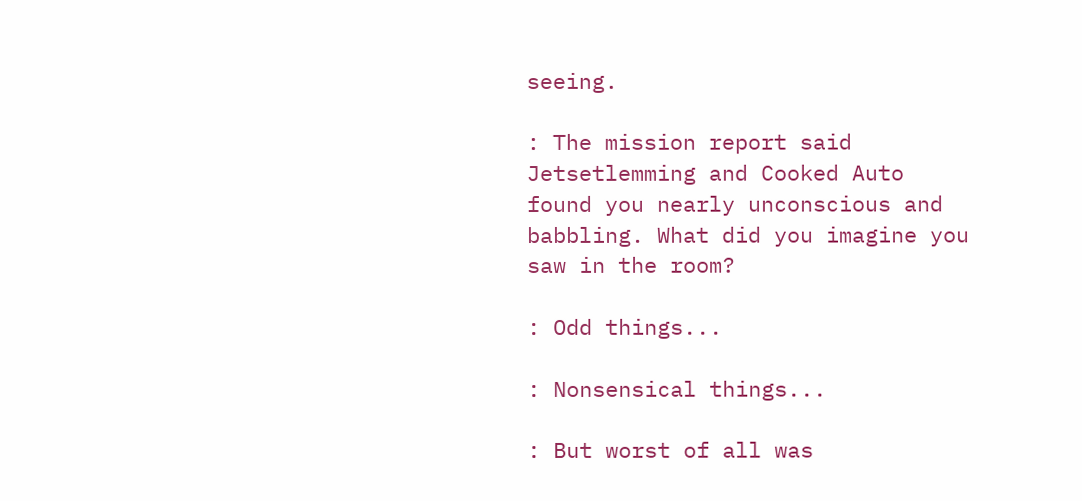seeing.

: The mission report said Jetsetlemming and Cooked Auto found you nearly unconscious and babbling. What did you imagine you saw in the room?

: Odd things...

: Nonsensical things...

: But worst of all was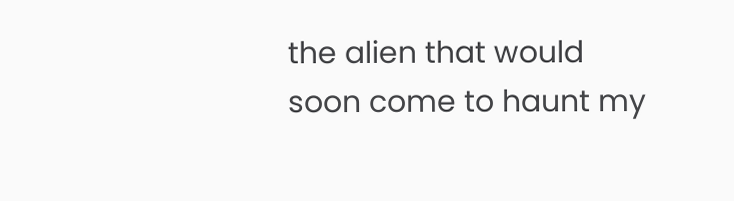the alien that would soon come to haunt my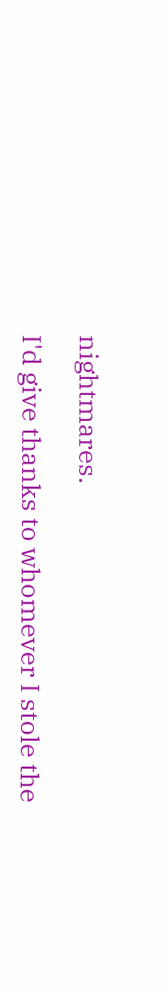nightmares.

I'd give thanks to whomever I stole the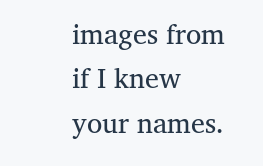images from if I knew your names.